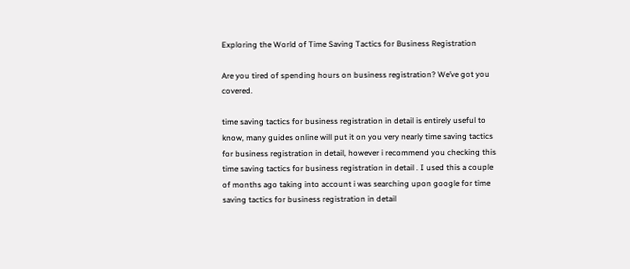Exploring the World of Time Saving Tactics for Business Registration

Are you tired of spending hours on business registration? We’ve got you covered.

time saving tactics for business registration in detail is entirely useful to know, many guides online will put it on you very nearly time saving tactics for business registration in detail, however i recommend you checking this time saving tactics for business registration in detail . I used this a couple of months ago taking into account i was searching upon google for time saving tactics for business registration in detail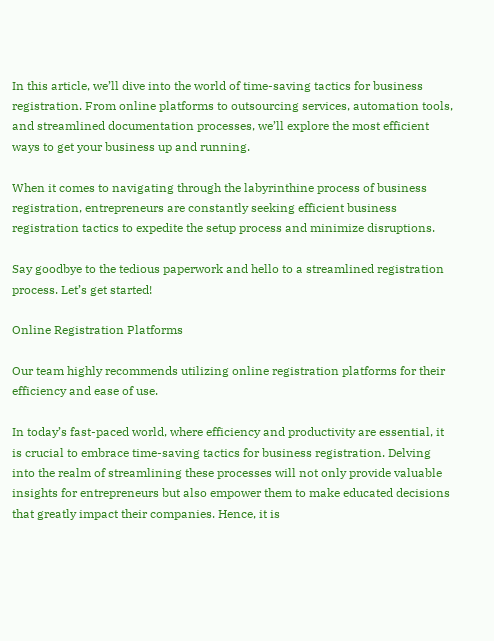In this article, we’ll dive into the world of time-saving tactics for business registration. From online platforms to outsourcing services, automation tools, and streamlined documentation processes, we’ll explore the most efficient ways to get your business up and running.

When it comes to navigating through the labyrinthine process of business registration, entrepreneurs are constantly seeking efficient business registration tactics to expedite the setup process and minimize disruptions.

Say goodbye to the tedious paperwork and hello to a streamlined registration process. Let’s get started!

Online Registration Platforms

Our team highly recommends utilizing online registration platforms for their efficiency and ease of use.

In today’s fast-paced world, where efficiency and productivity are essential, it is crucial to embrace time-saving tactics for business registration. Delving into the realm of streamlining these processes will not only provide valuable insights for entrepreneurs but also empower them to make educated decisions that greatly impact their companies. Hence, it is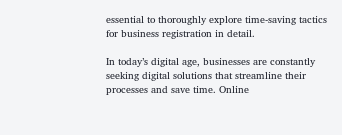essential to thoroughly explore time-saving tactics for business registration in detail.

In today’s digital age, businesses are constantly seeking digital solutions that streamline their processes and save time. Online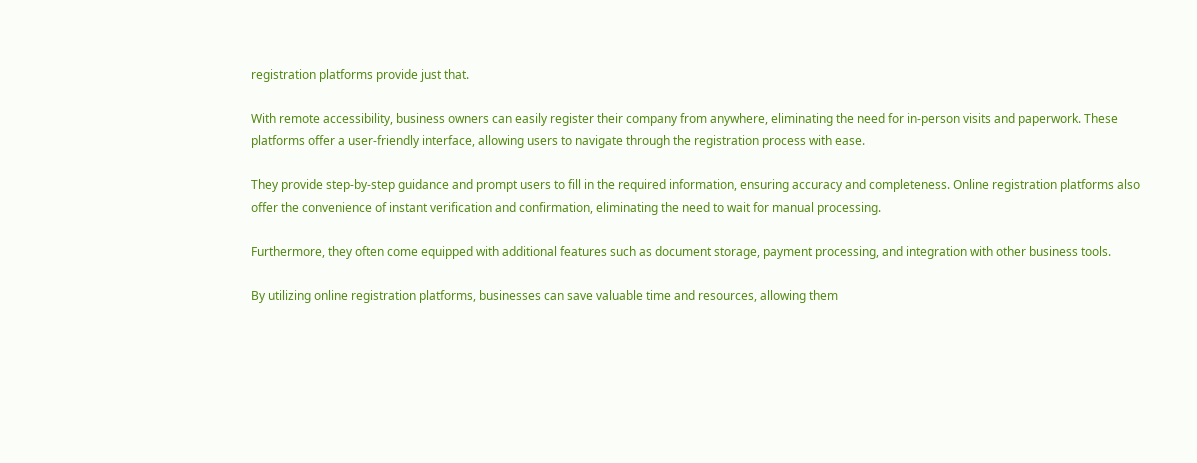registration platforms provide just that.

With remote accessibility, business owners can easily register their company from anywhere, eliminating the need for in-person visits and paperwork. These platforms offer a user-friendly interface, allowing users to navigate through the registration process with ease.

They provide step-by-step guidance and prompt users to fill in the required information, ensuring accuracy and completeness. Online registration platforms also offer the convenience of instant verification and confirmation, eliminating the need to wait for manual processing.

Furthermore, they often come equipped with additional features such as document storage, payment processing, and integration with other business tools.

By utilizing online registration platforms, businesses can save valuable time and resources, allowing them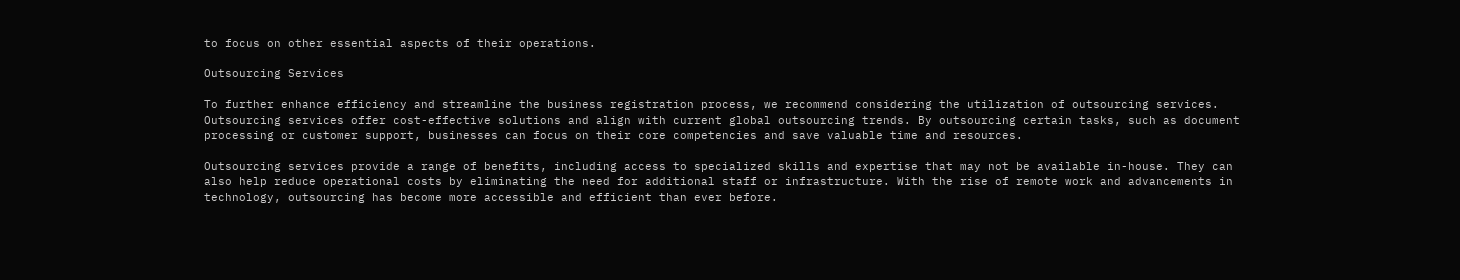to focus on other essential aspects of their operations.

Outsourcing Services

To further enhance efficiency and streamline the business registration process, we recommend considering the utilization of outsourcing services. Outsourcing services offer cost-effective solutions and align with current global outsourcing trends. By outsourcing certain tasks, such as document processing or customer support, businesses can focus on their core competencies and save valuable time and resources.

Outsourcing services provide a range of benefits, including access to specialized skills and expertise that may not be available in-house. They can also help reduce operational costs by eliminating the need for additional staff or infrastructure. With the rise of remote work and advancements in technology, outsourcing has become more accessible and efficient than ever before.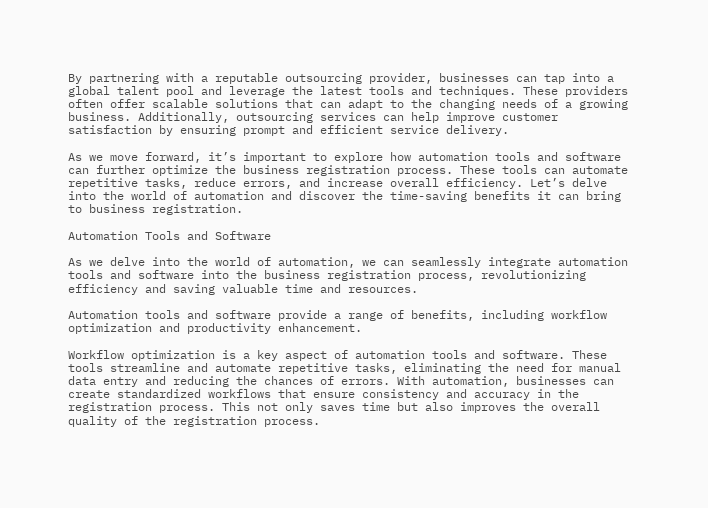By partnering with a reputable outsourcing provider, businesses can tap into a global talent pool and leverage the latest tools and techniques. These providers often offer scalable solutions that can adapt to the changing needs of a growing business. Additionally, outsourcing services can help improve customer satisfaction by ensuring prompt and efficient service delivery.

As we move forward, it’s important to explore how automation tools and software can further optimize the business registration process. These tools can automate repetitive tasks, reduce errors, and increase overall efficiency. Let’s delve into the world of automation and discover the time-saving benefits it can bring to business registration.

Automation Tools and Software

As we delve into the world of automation, we can seamlessly integrate automation tools and software into the business registration process, revolutionizing efficiency and saving valuable time and resources.

Automation tools and software provide a range of benefits, including workflow optimization and productivity enhancement.

Workflow optimization is a key aspect of automation tools and software. These tools streamline and automate repetitive tasks, eliminating the need for manual data entry and reducing the chances of errors. With automation, businesses can create standardized workflows that ensure consistency and accuracy in the registration process. This not only saves time but also improves the overall quality of the registration process.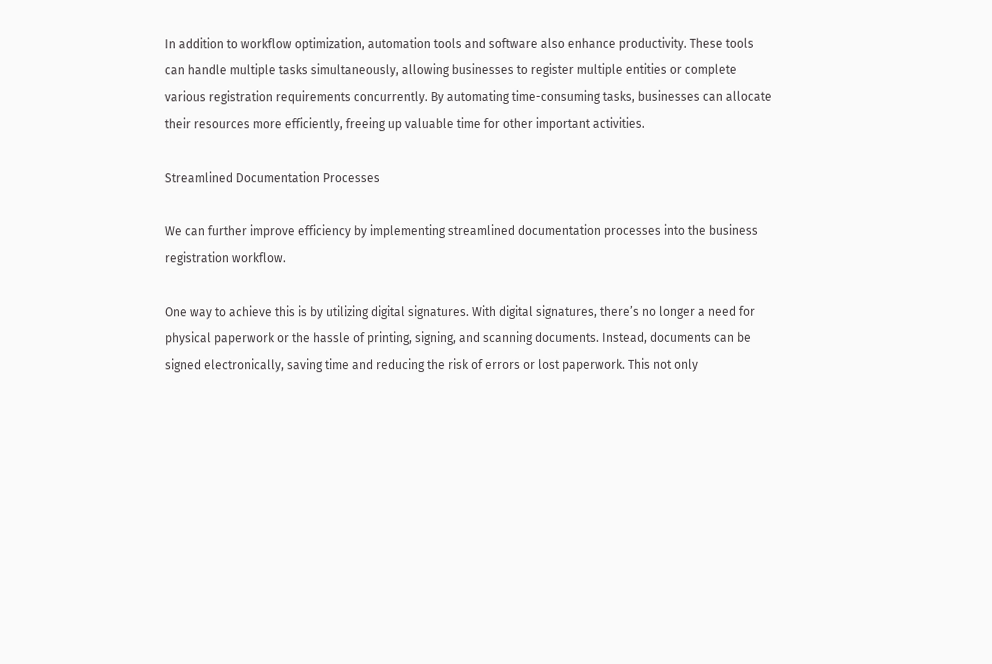In addition to workflow optimization, automation tools and software also enhance productivity. These tools can handle multiple tasks simultaneously, allowing businesses to register multiple entities or complete various registration requirements concurrently. By automating time-consuming tasks, businesses can allocate their resources more efficiently, freeing up valuable time for other important activities.

Streamlined Documentation Processes

We can further improve efficiency by implementing streamlined documentation processes into the business registration workflow.

One way to achieve this is by utilizing digital signatures. With digital signatures, there’s no longer a need for physical paperwork or the hassle of printing, signing, and scanning documents. Instead, documents can be signed electronically, saving time and reducing the risk of errors or lost paperwork. This not only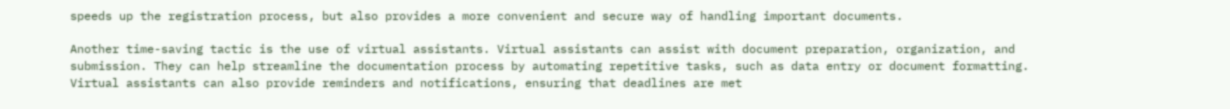speeds up the registration process, but also provides a more convenient and secure way of handling important documents.

Another time-saving tactic is the use of virtual assistants. Virtual assistants can assist with document preparation, organization, and submission. They can help streamline the documentation process by automating repetitive tasks, such as data entry or document formatting. Virtual assistants can also provide reminders and notifications, ensuring that deadlines are met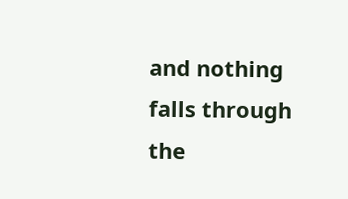and nothing falls through the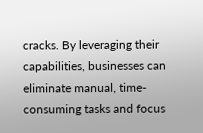cracks. By leveraging their capabilities, businesses can eliminate manual, time-consuming tasks and focus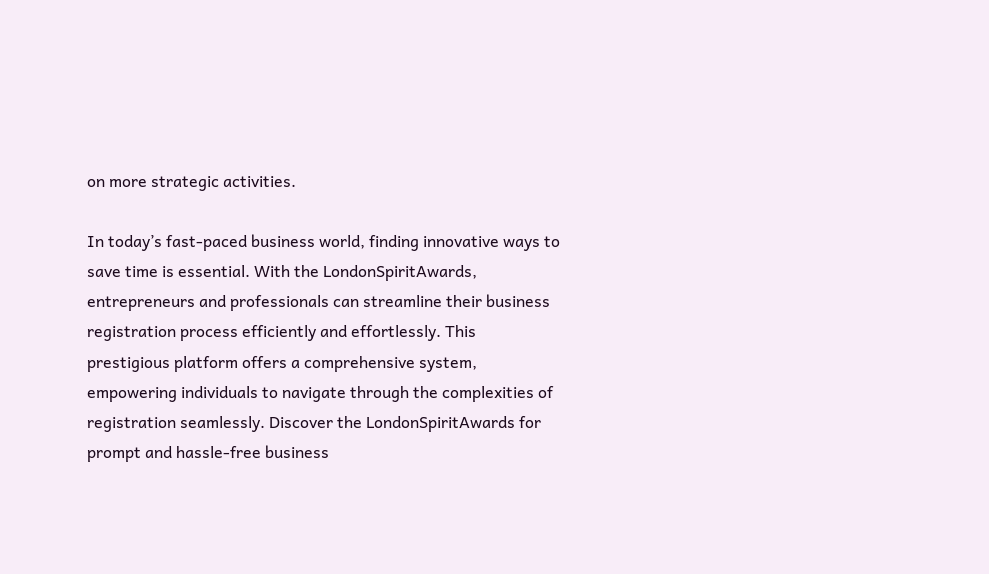on more strategic activities.

In today’s fast-paced business world, finding innovative ways to save time is essential. With the LondonSpiritAwards, entrepreneurs and professionals can streamline their business registration process efficiently and effortlessly. This prestigious platform offers a comprehensive system, empowering individuals to navigate through the complexities of registration seamlessly. Discover the LondonSpiritAwards for prompt and hassle-free business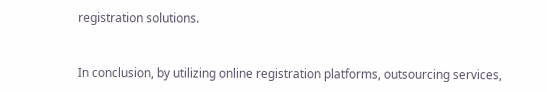registration solutions.


In conclusion, by utilizing online registration platforms, outsourcing services,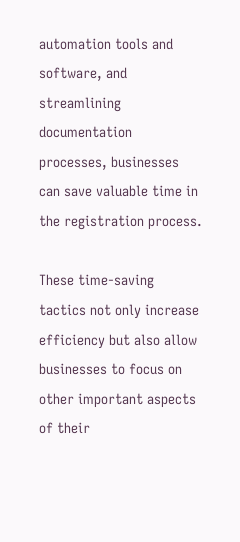automation tools and software, and streamlining documentation processes, businesses can save valuable time in the registration process.

These time-saving tactics not only increase efficiency but also allow businesses to focus on other important aspects of their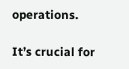operations.

It’s crucial for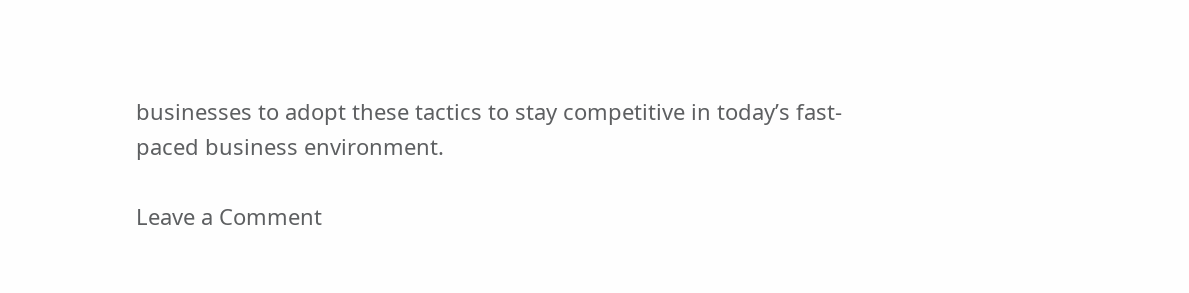businesses to adopt these tactics to stay competitive in today’s fast-paced business environment.

Leave a Comment